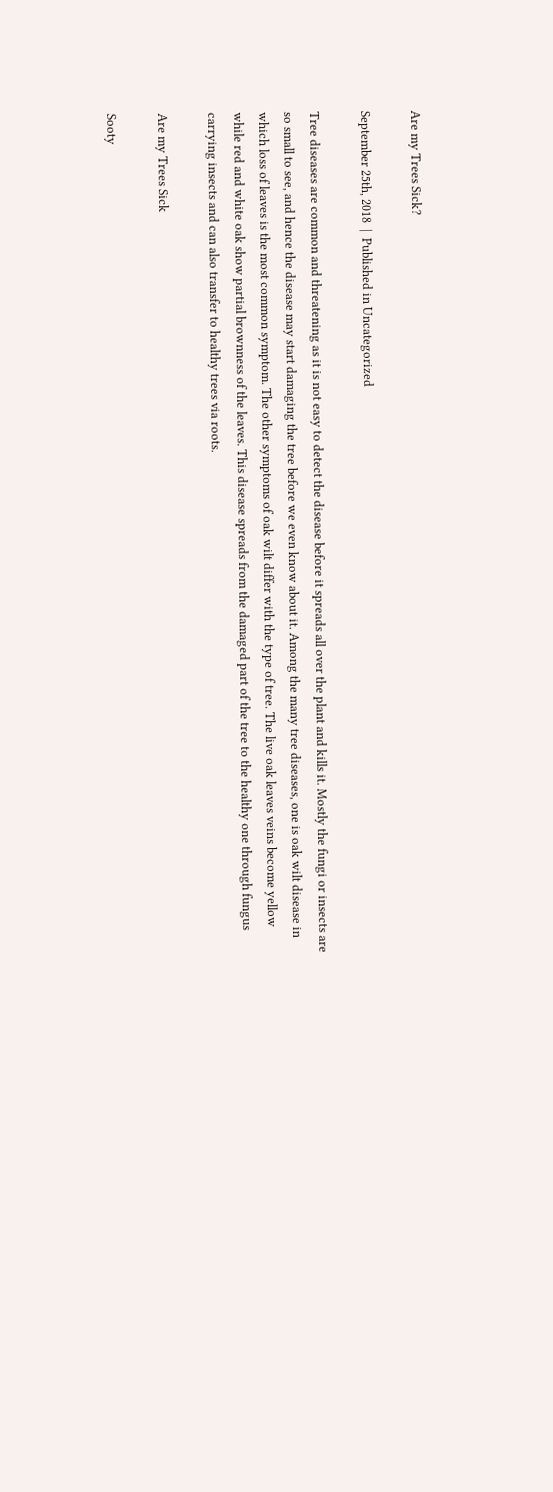Are my Trees Sick?

September 25th, 2018  |  Published in Uncategorized

Tree diseases are common and threatening as it is not easy to detect the disease before it spreads all over the plant and kills it. Mostly the fungi or insects are so small to see, and hence the disease may start damaging the tree before we even know about it. Among the many tree diseases, one is oak wilt disease in which loss of leaves is the most common symptom. The other symptoms of oak wilt differ with the type of tree. The live oak leaves veins become yellow while red and white oak show partial brownness of the leaves. This disease spreads from the damaged part of the tree to the healthy one through fungus carrying insects and can also transfer to healthy trees via roots.

Are my Trees Sick

Sooty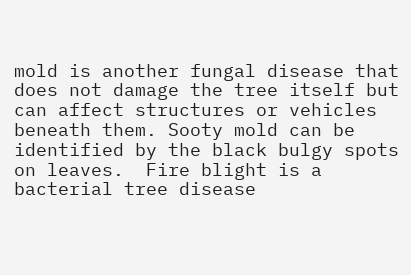mold is another fungal disease that does not damage the tree itself but can affect structures or vehicles beneath them. Sooty mold can be identified by the black bulgy spots on leaves.  Fire blight is a bacterial tree disease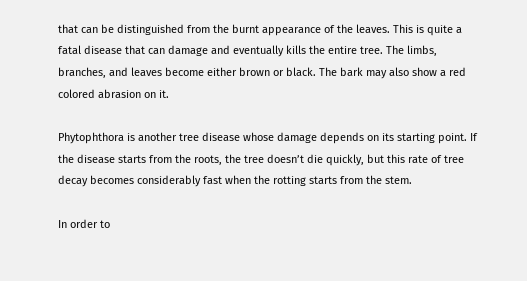that can be distinguished from the burnt appearance of the leaves. This is quite a fatal disease that can damage and eventually kills the entire tree. The limbs, branches, and leaves become either brown or black. The bark may also show a red colored abrasion on it.

Phytophthora is another tree disease whose damage depends on its starting point. If the disease starts from the roots, the tree doesn’t die quickly, but this rate of tree decay becomes considerably fast when the rotting starts from the stem.

In order to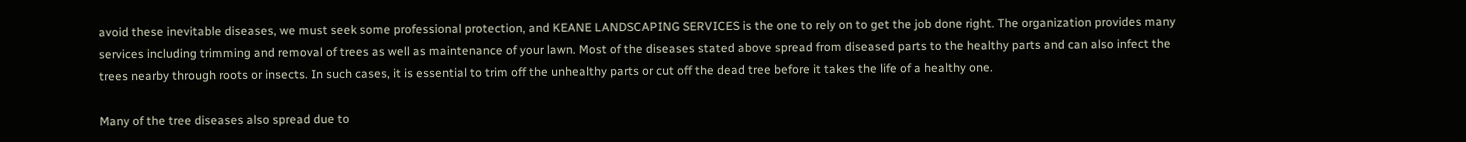avoid these inevitable diseases, we must seek some professional protection, and KEANE LANDSCAPING SERVICES is the one to rely on to get the job done right. The organization provides many services including trimming and removal of trees as well as maintenance of your lawn. Most of the diseases stated above spread from diseased parts to the healthy parts and can also infect the trees nearby through roots or insects. In such cases, it is essential to trim off the unhealthy parts or cut off the dead tree before it takes the life of a healthy one.

Many of the tree diseases also spread due to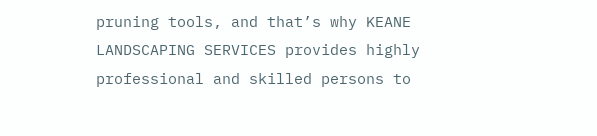pruning tools, and that’s why KEANE LANDSCAPING SERVICES provides highly professional and skilled persons to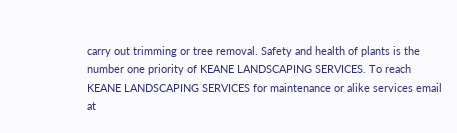carry out trimming or tree removal. Safety and health of plants is the number one priority of KEANE LANDSCAPING SERVICES. To reach KEANE LANDSCAPING SERVICES for maintenance or alike services email at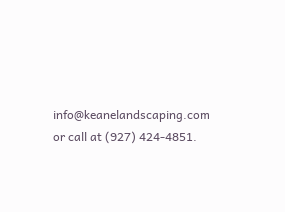info@keanelandscaping.com or call at (927) 424-4851.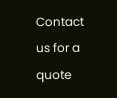Contact us for a quote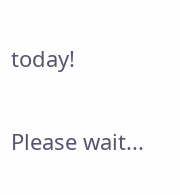today!

Please wait...